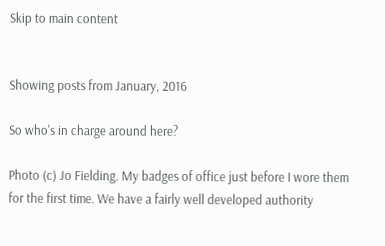Skip to main content


Showing posts from January, 2016

So who's in charge around here?

Photo (c) Jo Fielding. My badges of office just before I wore them for the first time. We have a fairly well developed authority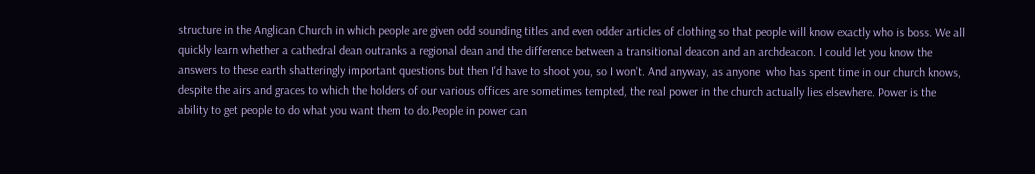structure in the Anglican Church in which people are given odd sounding titles and even odder articles of clothing so that people will know exactly who is boss. We all quickly learn whether a cathedral dean outranks a regional dean and the difference between a transitional deacon and an archdeacon. I could let you know the answers to these earth shatteringly important questions but then I'd have to shoot you, so I won't. And anyway, as anyone  who has spent time in our church knows, despite the airs and graces to which the holders of our various offices are sometimes tempted, the real power in the church actually lies elsewhere. Power is the ability to get people to do what you want them to do.People in power can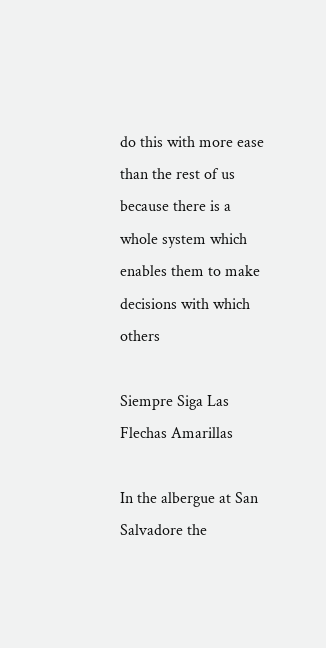do this with more ease than the rest of us because there is a whole system which enables them to make decisions with which others

Siempre Siga Las Flechas Amarillas

In the albergue at San Salvadore the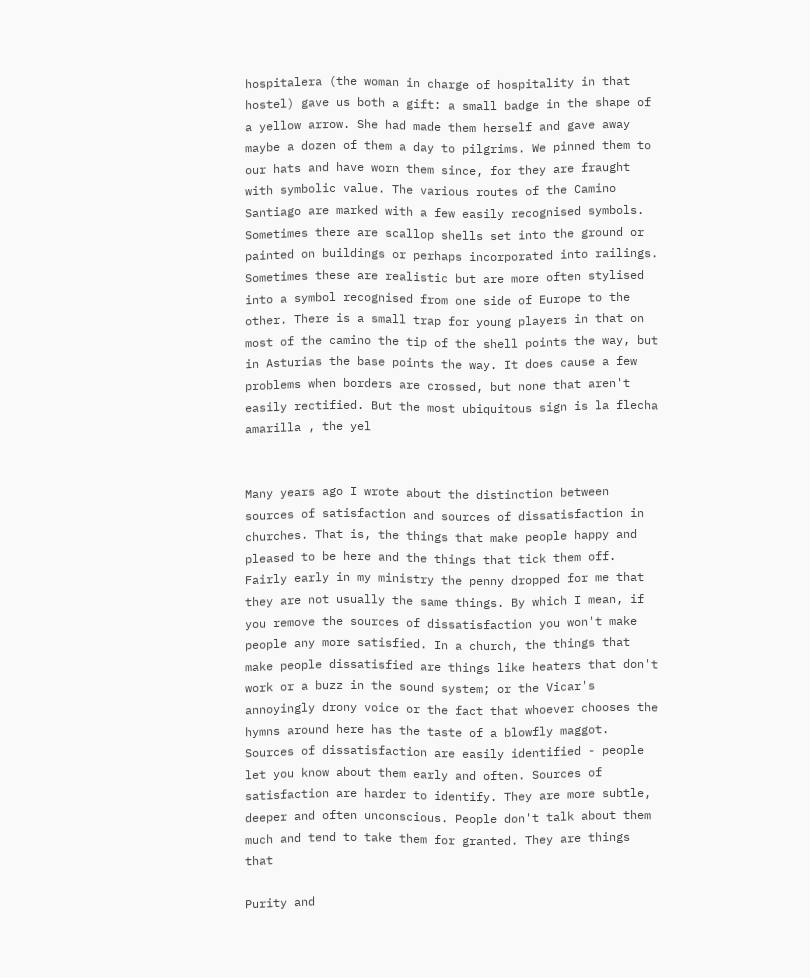hospitalera (the woman in charge of hospitality in that hostel) gave us both a gift: a small badge in the shape of a yellow arrow. She had made them herself and gave away maybe a dozen of them a day to pilgrims. We pinned them to our hats and have worn them since, for they are fraught with symbolic value. The various routes of the Camino Santiago are marked with a few easily recognised symbols. Sometimes there are scallop shells set into the ground or painted on buildings or perhaps incorporated into railings. Sometimes these are realistic but are more often stylised into a symbol recognised from one side of Europe to the other. There is a small trap for young players in that on most of the camino the tip of the shell points the way, but in Asturias the base points the way. It does cause a few problems when borders are crossed, but none that aren't easily rectified. But the most ubiquitous sign is la flecha amarilla , the yel


Many years ago I wrote about the distinction between sources of satisfaction and sources of dissatisfaction in churches. That is, the things that make people happy and pleased to be here and the things that tick them off. Fairly early in my ministry the penny dropped for me that they are not usually the same things. By which I mean, if you remove the sources of dissatisfaction you won't make people any more satisfied. In a church, the things that make people dissatisfied are things like heaters that don't work or a buzz in the sound system; or the Vicar's annoyingly drony voice or the fact that whoever chooses the hymns around here has the taste of a blowfly maggot. Sources of dissatisfaction are easily identified - people let you know about them early and often. Sources of satisfaction are harder to identify. They are more subtle, deeper and often unconscious. People don't talk about them much and tend to take them for granted. They are things that

Purity and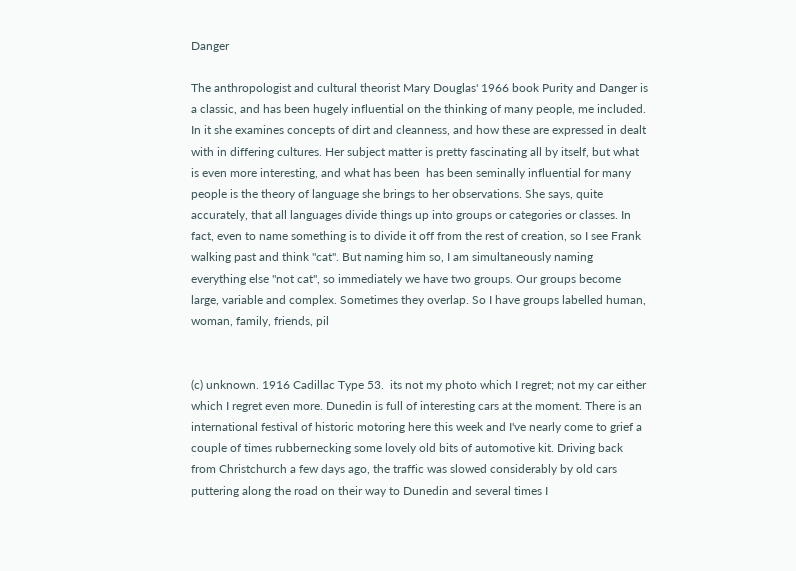Danger

The anthropologist and cultural theorist Mary Douglas' 1966 book Purity and Danger is a classic, and has been hugely influential on the thinking of many people, me included. In it she examines concepts of dirt and cleanness, and how these are expressed in dealt with in differing cultures. Her subject matter is pretty fascinating all by itself, but what is even more interesting, and what has been  has been seminally influential for many people is the theory of language she brings to her observations. She says, quite accurately, that all languages divide things up into groups or categories or classes. In fact, even to name something is to divide it off from the rest of creation, so I see Frank walking past and think "cat". But naming him so, I am simultaneously naming everything else "not cat", so immediately we have two groups. Our groups become large, variable and complex. Sometimes they overlap. So I have groups labelled human, woman, family, friends, pil


(c) unknown. 1916 Cadillac Type 53.  its not my photo which I regret; not my car either which I regret even more. Dunedin is full of interesting cars at the moment. There is an international festival of historic motoring here this week and I've nearly come to grief a couple of times rubbernecking some lovely old bits of automotive kit. Driving back from Christchurch a few days ago, the traffic was slowed considerably by old cars puttering along the road on their way to Dunedin and several times I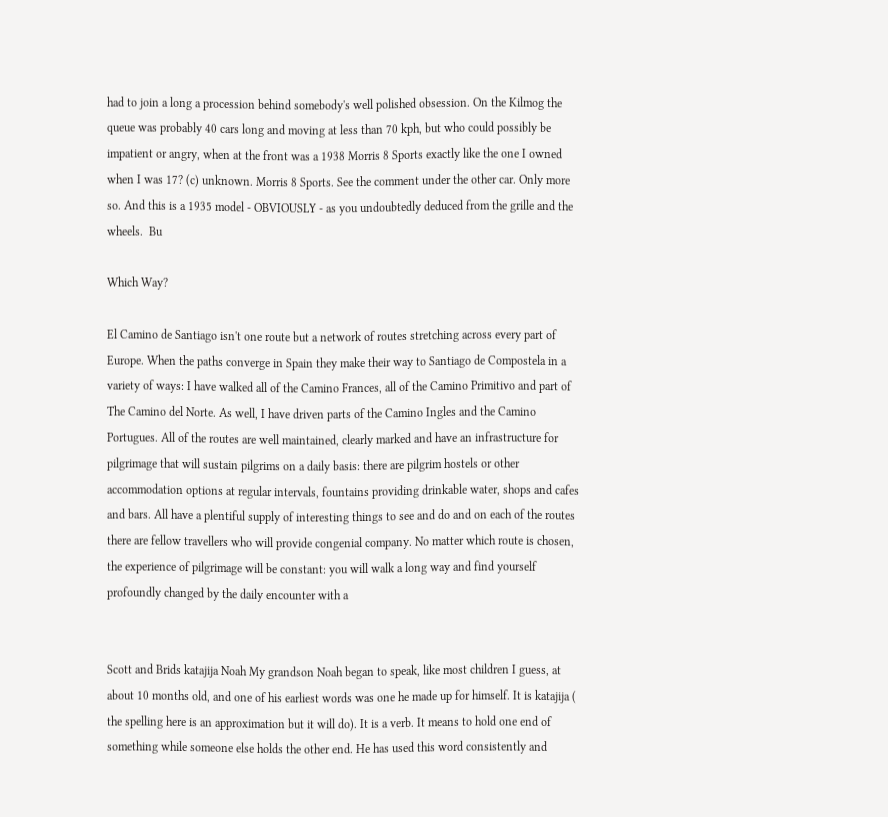had to join a long a procession behind somebody's well polished obsession. On the Kilmog the queue was probably 40 cars long and moving at less than 70 kph, but who could possibly be impatient or angry, when at the front was a 1938 Morris 8 Sports exactly like the one I owned when I was 17? (c) unknown. Morris 8 Sports. See the comment under the other car. Only more so. And this is a 1935 model - OBVIOUSLY - as you undoubtedly deduced from the grille and the wheels.  Bu

Which Way?

El Camino de Santiago isn't one route but a network of routes stretching across every part of Europe. When the paths converge in Spain they make their way to Santiago de Compostela in a variety of ways: I have walked all of the Camino Frances, all of the Camino Primitivo and part of The Camino del Norte. As well, I have driven parts of the Camino Ingles and the Camino Portugues. All of the routes are well maintained, clearly marked and have an infrastructure for pilgrimage that will sustain pilgrims on a daily basis: there are pilgrim hostels or other accommodation options at regular intervals, fountains providing drinkable water, shops and cafes and bars. All have a plentiful supply of interesting things to see and do and on each of the routes there are fellow travellers who will provide congenial company. No matter which route is chosen, the experience of pilgrimage will be constant: you will walk a long way and find yourself profoundly changed by the daily encounter with a


Scott and Brids katajija Noah My grandson Noah began to speak, like most children I guess, at about 10 months old, and one of his earliest words was one he made up for himself. It is katajija ( the spelling here is an approximation but it will do). It is a verb. It means to hold one end of something while someone else holds the other end. He has used this word consistently and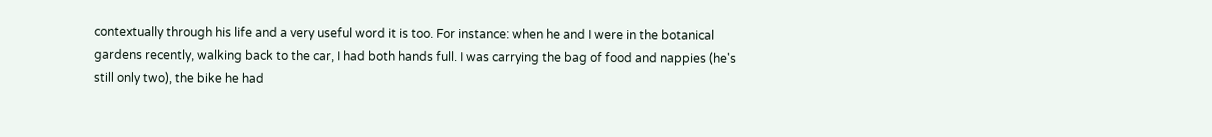contextually through his life and a very useful word it is too. For instance: when he and I were in the botanical gardens recently, walking back to the car, I had both hands full. I was carrying the bag of food and nappies (he's still only two), the bike he had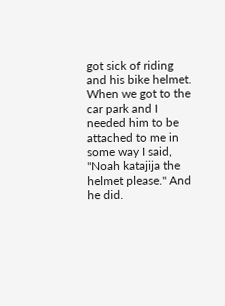got sick of riding and his bike helmet. When we got to the car park and I needed him to be attached to me in some way I said, "Noah katajija the helmet please." And he did.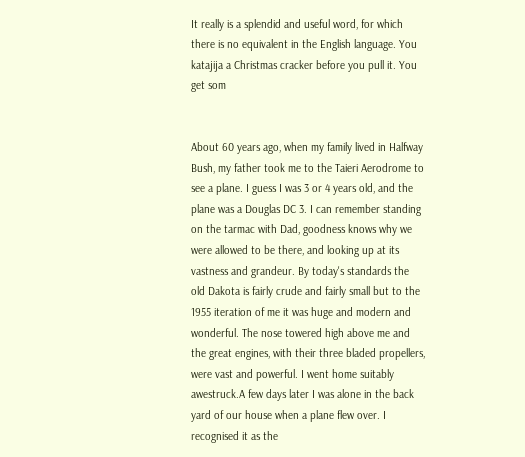It really is a splendid and useful word, for which there is no equivalent in the English language. You katajija a Christmas cracker before you pull it. You get som


About 60 years ago, when my family lived in Halfway Bush, my father took me to the Taieri Aerodrome to see a plane. I guess I was 3 or 4 years old, and the plane was a Douglas DC 3. I can remember standing on the tarmac with Dad, goodness knows why we were allowed to be there, and looking up at its vastness and grandeur. By today's standards the old Dakota is fairly crude and fairly small but to the 1955 iteration of me it was huge and modern and wonderful. The nose towered high above me and the great engines, with their three bladed propellers, were vast and powerful. I went home suitably awestruck.A few days later I was alone in the back yard of our house when a plane flew over. I recognised it as the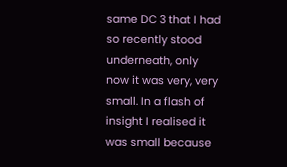same DC 3 that I had so recently stood underneath, only now it was very, very small. In a flash of insight I realised it was small because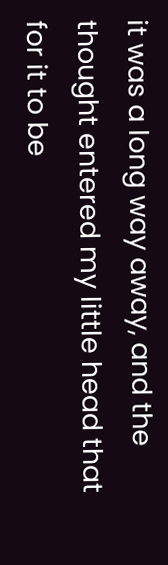it was a long way away, and the thought entered my little head that for it to be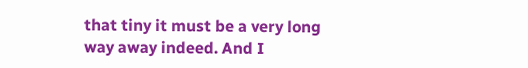that tiny it must be a very long way away indeed. And I